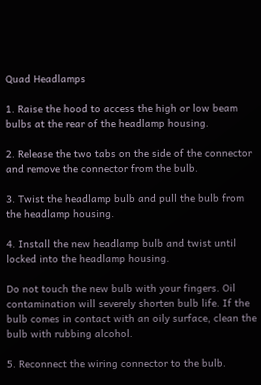Quad Headlamps

1. Raise the hood to access the high or low beam bulbs at the rear of the headlamp housing.

2. Release the two tabs on the side of the connector and remove the connector from the bulb.

3. Twist the headlamp bulb and pull the bulb from the headlamp housing.

4. Install the new headlamp bulb and twist until locked into the headlamp housing.

Do not touch the new bulb with your fingers. Oil contamination will severely shorten bulb life. If the bulb comes in contact with an oily surface, clean the bulb with rubbing alcohol.

5. Reconnect the wiring connector to the bulb.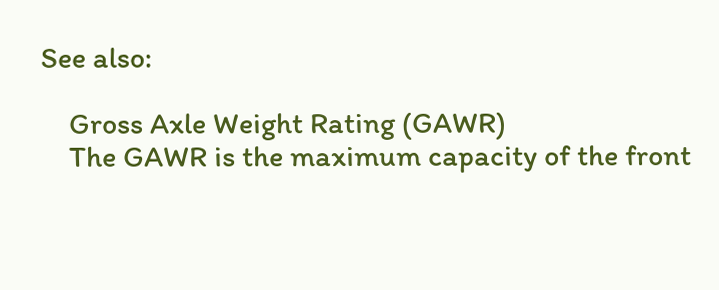See also:

    Gross Axle Weight Rating (GAWR)
    The GAWR is the maximum capacity of the front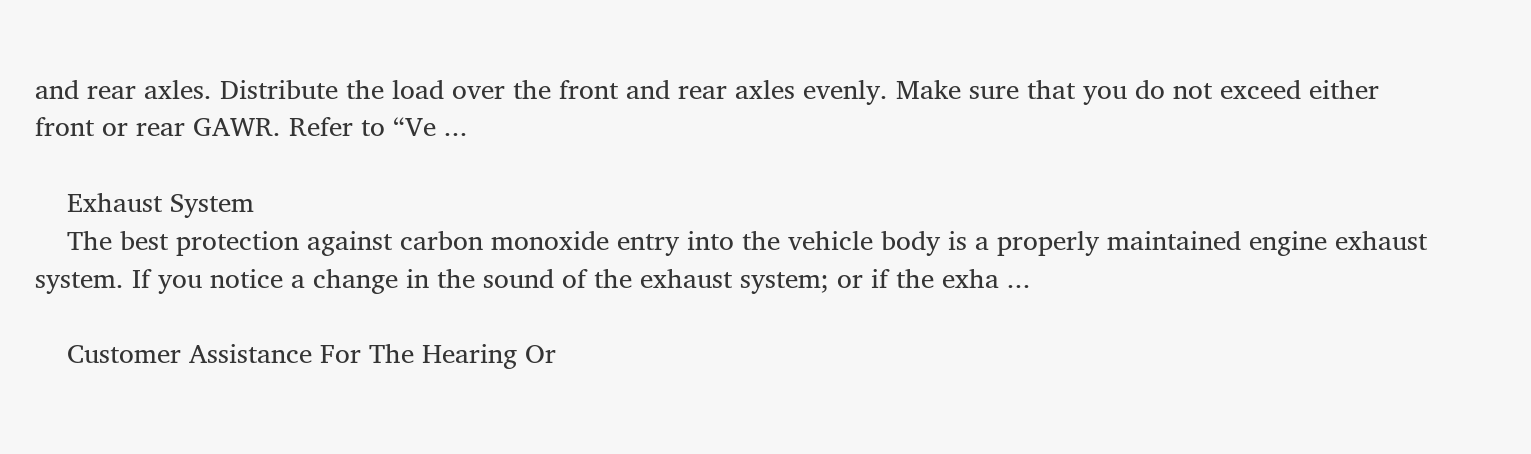and rear axles. Distribute the load over the front and rear axles evenly. Make sure that you do not exceed either front or rear GAWR. Refer to “Ve ...

    Exhaust System
    The best protection against carbon monoxide entry into the vehicle body is a properly maintained engine exhaust system. If you notice a change in the sound of the exhaust system; or if the exha ...

    Customer Assistance For The Hearing Or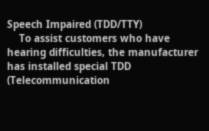Speech Impaired (TDD/TTY)
    To assist customers who have hearing difficulties, the manufacturer has installed special TDD (Telecommunication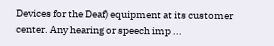Devices for the Deaf) equipment at its customer center. Any hearing or speech imp ...